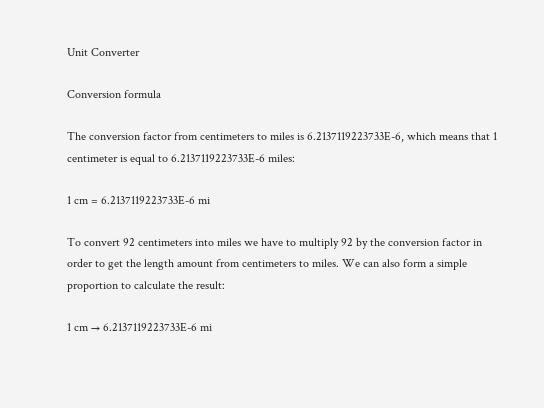Unit Converter

Conversion formula

The conversion factor from centimeters to miles is 6.2137119223733E-6, which means that 1 centimeter is equal to 6.2137119223733E-6 miles:

1 cm = 6.2137119223733E-6 mi

To convert 92 centimeters into miles we have to multiply 92 by the conversion factor in order to get the length amount from centimeters to miles. We can also form a simple proportion to calculate the result:

1 cm → 6.2137119223733E-6 mi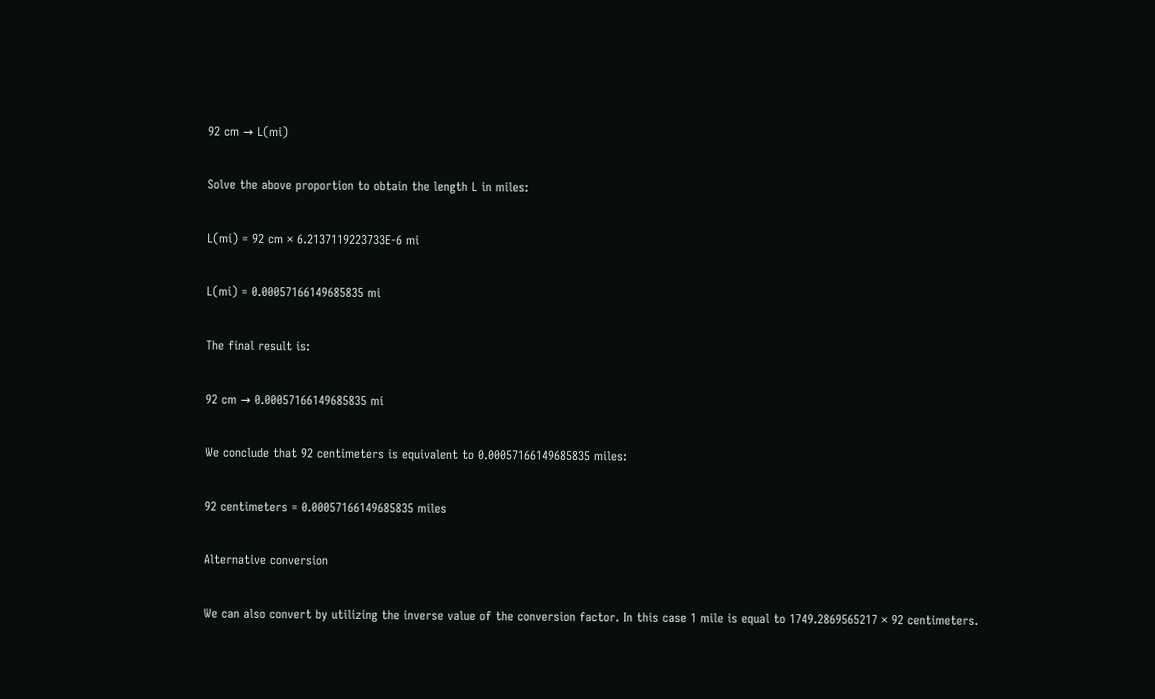92 cm → L(mi)

Solve the above proportion to obtain the length L in miles:

L(mi) = 92 cm × 6.2137119223733E-6 mi

L(mi) = 0.00057166149685835 mi

The final result is:

92 cm → 0.00057166149685835 mi

We conclude that 92 centimeters is equivalent to 0.00057166149685835 miles:

92 centimeters = 0.00057166149685835 miles

Alternative conversion

We can also convert by utilizing the inverse value of the conversion factor. In this case 1 mile is equal to 1749.2869565217 × 92 centimeters.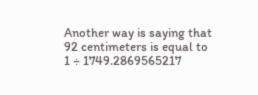Another way is saying that 92 centimeters is equal to 1 ÷ 1749.2869565217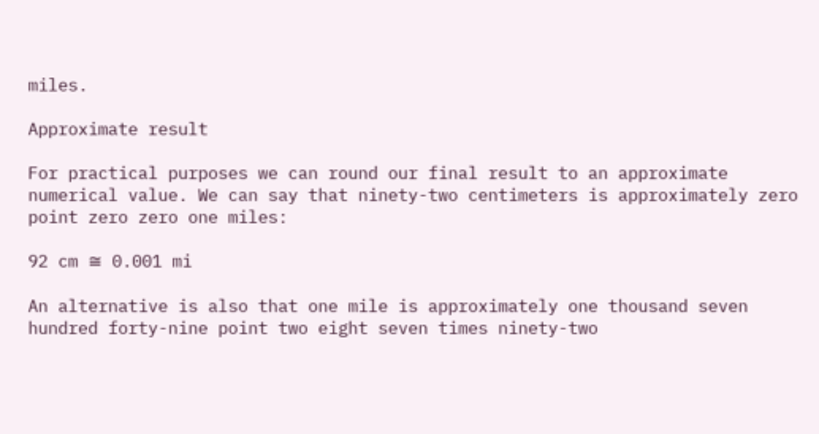miles.

Approximate result

For practical purposes we can round our final result to an approximate numerical value. We can say that ninety-two centimeters is approximately zero point zero zero one miles:

92 cm ≅ 0.001 mi

An alternative is also that one mile is approximately one thousand seven hundred forty-nine point two eight seven times ninety-two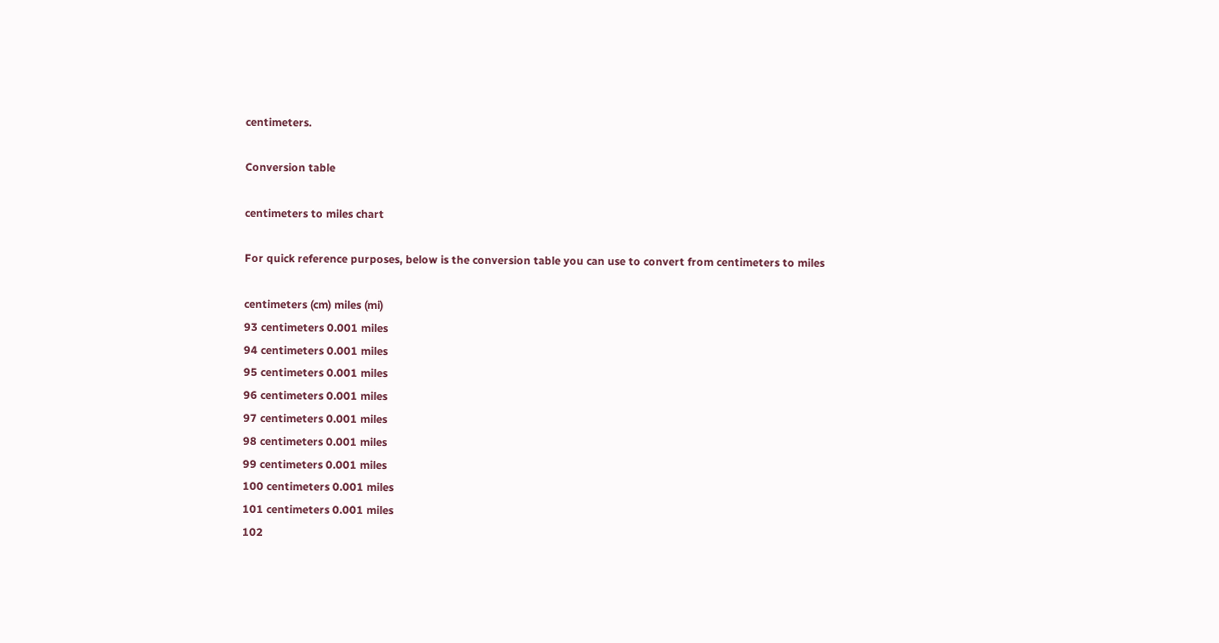centimeters.

Conversion table

centimeters to miles chart

For quick reference purposes, below is the conversion table you can use to convert from centimeters to miles

centimeters (cm) miles (mi)
93 centimeters 0.001 miles
94 centimeters 0.001 miles
95 centimeters 0.001 miles
96 centimeters 0.001 miles
97 centimeters 0.001 miles
98 centimeters 0.001 miles
99 centimeters 0.001 miles
100 centimeters 0.001 miles
101 centimeters 0.001 miles
102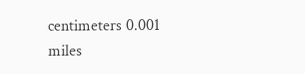centimeters 0.001 miles